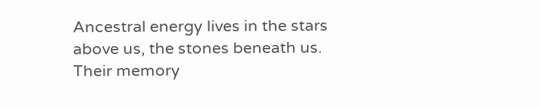Ancestral energy lives in the stars above us, the stones beneath us. Their memory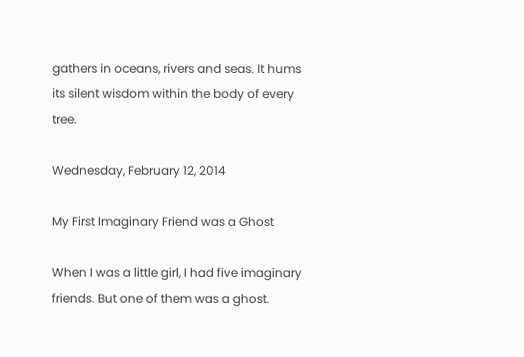gathers in oceans, rivers and seas. It hums its silent wisdom within the body of every tree.

Wednesday, February 12, 2014

My First Imaginary Friend was a Ghost

When I was a little girl, I had five imaginary friends. But one of them was a ghost.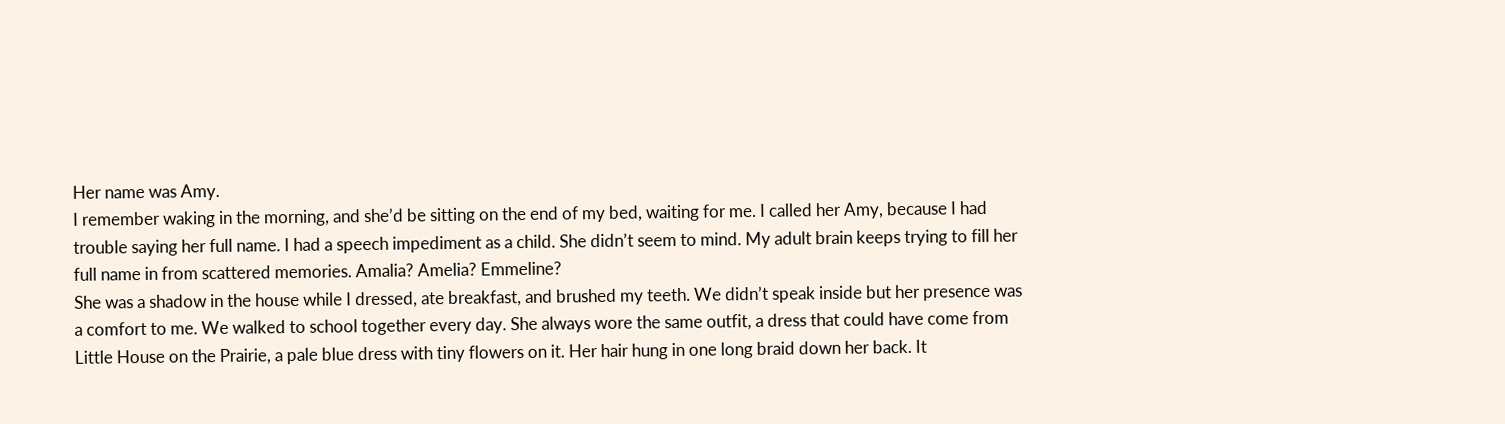Her name was Amy.
I remember waking in the morning, and she’d be sitting on the end of my bed, waiting for me. I called her Amy, because I had trouble saying her full name. I had a speech impediment as a child. She didn’t seem to mind. My adult brain keeps trying to fill her full name in from scattered memories. Amalia? Amelia? Emmeline?
She was a shadow in the house while I dressed, ate breakfast, and brushed my teeth. We didn’t speak inside but her presence was a comfort to me. We walked to school together every day. She always wore the same outfit, a dress that could have come from Little House on the Prairie, a pale blue dress with tiny flowers on it. Her hair hung in one long braid down her back. It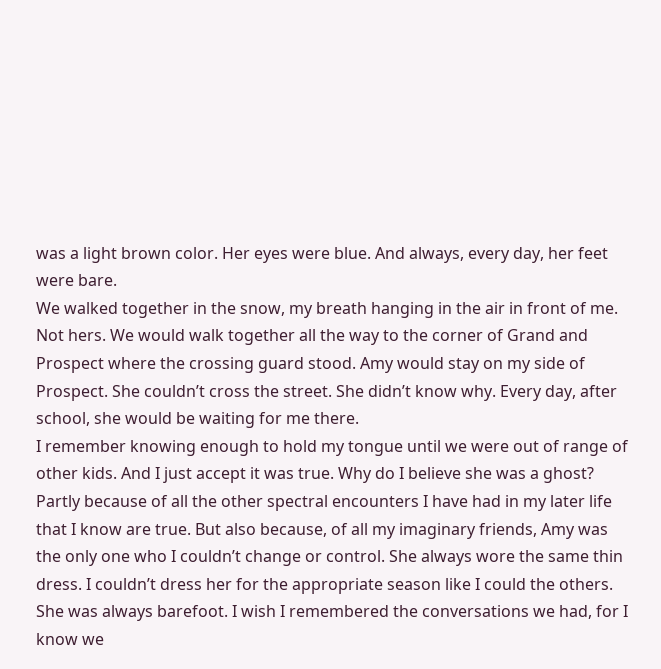was a light brown color. Her eyes were blue. And always, every day, her feet were bare.
We walked together in the snow, my breath hanging in the air in front of me. Not hers. We would walk together all the way to the corner of Grand and Prospect where the crossing guard stood. Amy would stay on my side of Prospect. She couldn’t cross the street. She didn’t know why. Every day, after school, she would be waiting for me there.
I remember knowing enough to hold my tongue until we were out of range of other kids. And I just accept it was true. Why do I believe she was a ghost? Partly because of all the other spectral encounters I have had in my later life that I know are true. But also because, of all my imaginary friends, Amy was the only one who I couldn’t change or control. She always wore the same thin dress. I couldn’t dress her for the appropriate season like I could the others. She was always barefoot. I wish I remembered the conversations we had, for I know we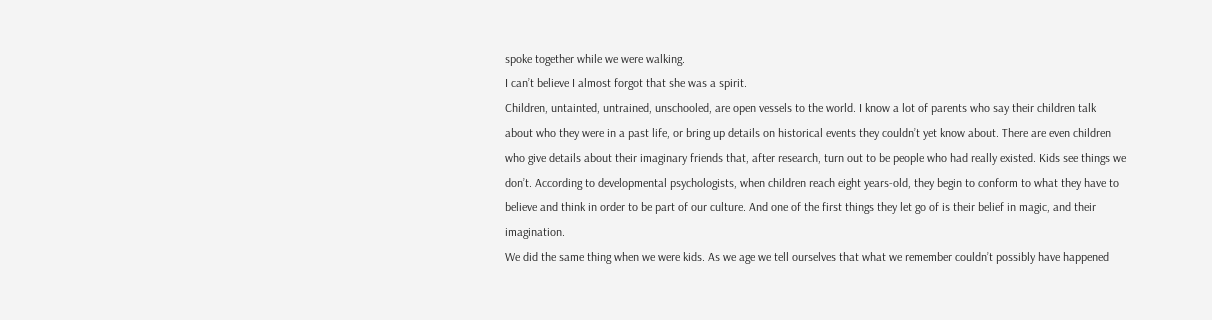spoke together while we were walking.
I can’t believe I almost forgot that she was a spirit.
Children, untainted, untrained, unschooled, are open vessels to the world. I know a lot of parents who say their children talk about who they were in a past life, or bring up details on historical events they couldn’t yet know about. There are even children who give details about their imaginary friends that, after research, turn out to be people who had really existed. Kids see things we don’t. According to developmental psychologists, when children reach eight years-old, they begin to conform to what they have to believe and think in order to be part of our culture. And one of the first things they let go of is their belief in magic, and their imagination.
We did the same thing when we were kids. As we age we tell ourselves that what we remember couldn’t possibly have happened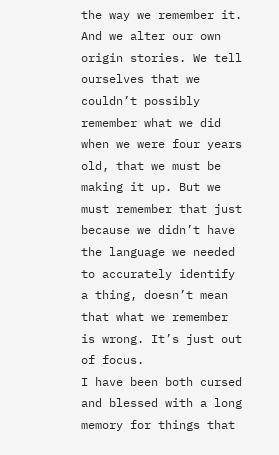the way we remember it. And we alter our own origin stories. We tell ourselves that we couldn’t possibly remember what we did when we were four years old, that we must be making it up. But we must remember that just because we didn’t have the language we needed to accurately identify a thing, doesn’t mean that what we remember is wrong. It’s just out of focus.
I have been both cursed and blessed with a long memory for things that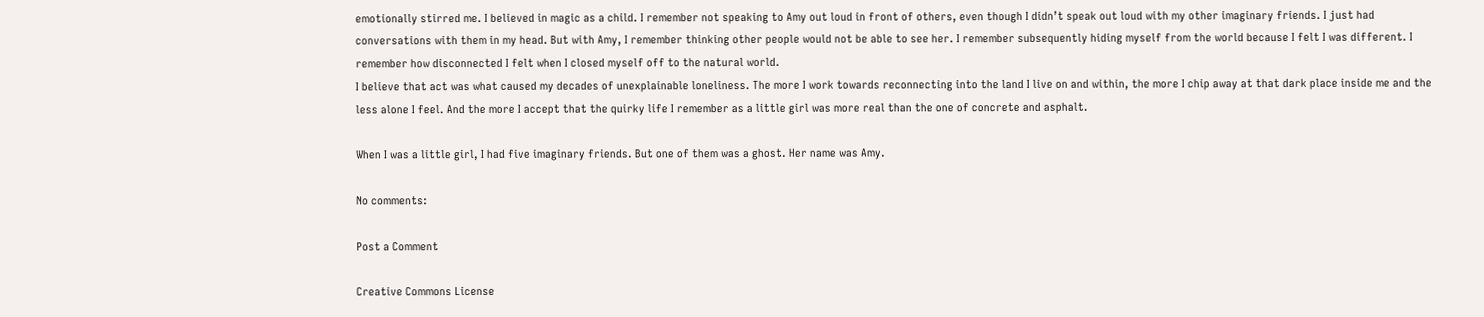emotionally stirred me. I believed in magic as a child. I remember not speaking to Amy out loud in front of others, even though I didn’t speak out loud with my other imaginary friends. I just had conversations with them in my head. But with Amy, I remember thinking other people would not be able to see her. I remember subsequently hiding myself from the world because I felt I was different. I remember how disconnected I felt when I closed myself off to the natural world.
I believe that act was what caused my decades of unexplainable loneliness. The more I work towards reconnecting into the land I live on and within, the more I chip away at that dark place inside me and the less alone I feel. And the more I accept that the quirky life I remember as a little girl was more real than the one of concrete and asphalt.

When I was a little girl, I had five imaginary friends. But one of them was a ghost. Her name was Amy.

No comments:

Post a Comment

Creative Commons License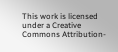This work is licensed under a Creative Commons Attribution-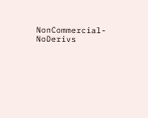NonCommercial-NoDerivs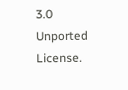3.0 Unported License.